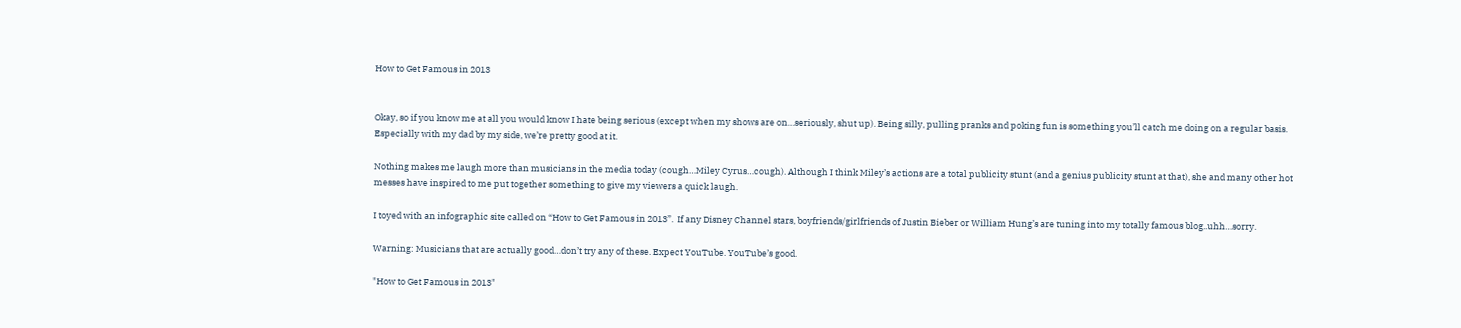How to Get Famous in 2013


Okay, so if you know me at all you would know I hate being serious (except when my shows are on…seriously, shut up). Being silly, pulling pranks and poking fun is something you’ll catch me doing on a regular basis. Especially with my dad by my side, we’re pretty good at it.

Nothing makes me laugh more than musicians in the media today (cough…Miley Cyrus…cough). Although I think Miley’s actions are a total publicity stunt (and a genius publicity stunt at that), she and many other hot messes have inspired to me put together something to give my viewers a quick laugh.

I toyed with an infographic site called on “How to Get Famous in 2013”.  If any Disney Channel stars, boyfriends/girlfriends of Justin Bieber or William Hung’s are tuning into my totally famous blog..uhh…sorry.

Warning: Musicians that are actually good…don’t try any of these. Expect YouTube. YouTube’s good.

"How to Get Famous in 2013"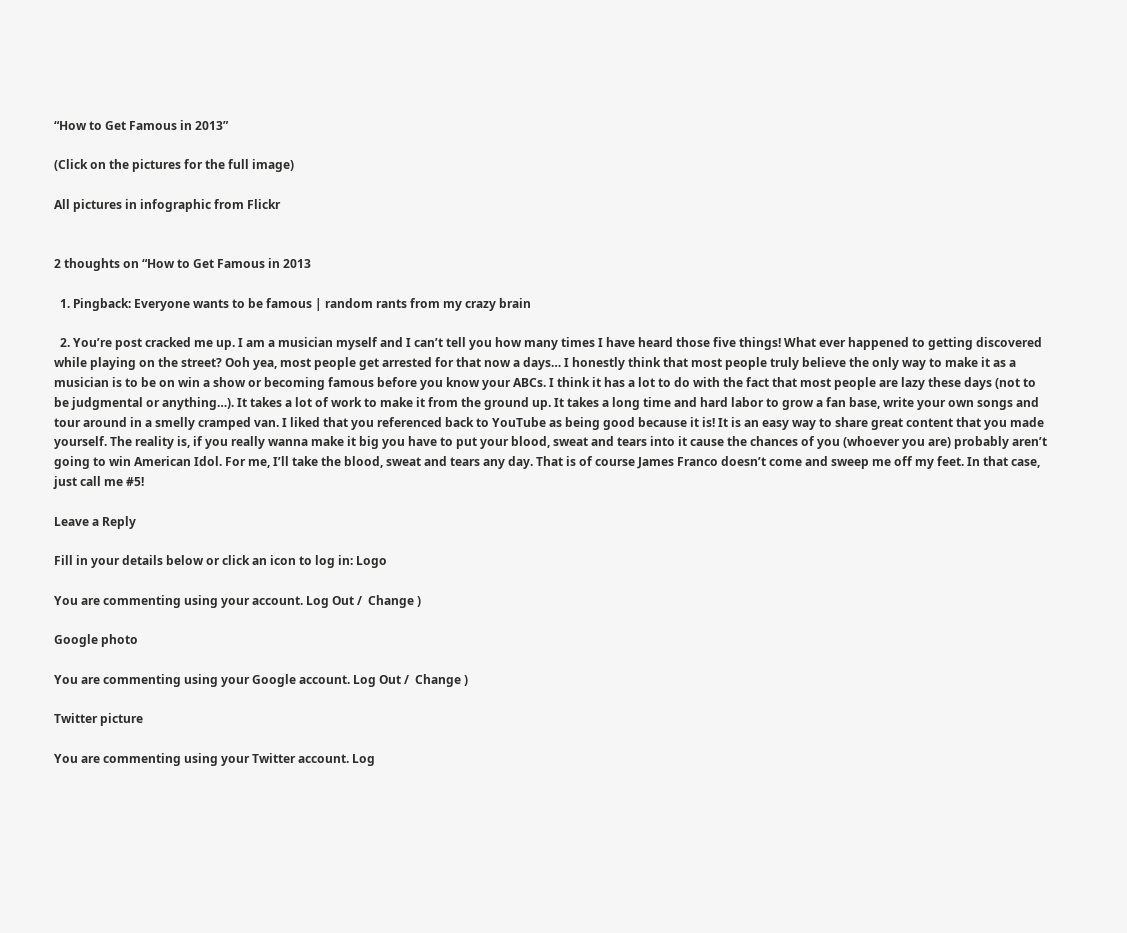“How to Get Famous in 2013”

(Click on the pictures for the full image)

All pictures in infographic from Flickr


2 thoughts on “How to Get Famous in 2013

  1. Pingback: Everyone wants to be famous | random rants from my crazy brain

  2. You’re post cracked me up. I am a musician myself and I can’t tell you how many times I have heard those five things! What ever happened to getting discovered while playing on the street? Ooh yea, most people get arrested for that now a days… I honestly think that most people truly believe the only way to make it as a musician is to be on win a show or becoming famous before you know your ABCs. I think it has a lot to do with the fact that most people are lazy these days (not to be judgmental or anything…). It takes a lot of work to make it from the ground up. It takes a long time and hard labor to grow a fan base, write your own songs and tour around in a smelly cramped van. I liked that you referenced back to YouTube as being good because it is! It is an easy way to share great content that you made yourself. The reality is, if you really wanna make it big you have to put your blood, sweat and tears into it cause the chances of you (whoever you are) probably aren’t going to win American Idol. For me, I’ll take the blood, sweat and tears any day. That is of course James Franco doesn’t come and sweep me off my feet. In that case, just call me #5!

Leave a Reply

Fill in your details below or click an icon to log in: Logo

You are commenting using your account. Log Out /  Change )

Google photo

You are commenting using your Google account. Log Out /  Change )

Twitter picture

You are commenting using your Twitter account. Log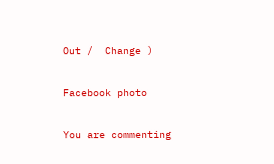Out /  Change )

Facebook photo

You are commenting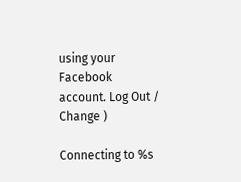using your Facebook account. Log Out /  Change )

Connecting to %s